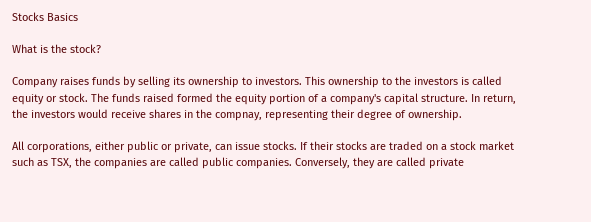Stocks Basics

What is the stock?

Company raises funds by selling its ownership to investors. This ownership to the investors is called equity or stock. The funds raised formed the equity portion of a company's capital structure. In return, the investors would receive shares in the compnay, representing their degree of ownership.

All corporations, either public or private, can issue stocks. If their stocks are traded on a stock market such as TSX, the companies are called public companies. Conversely, they are called private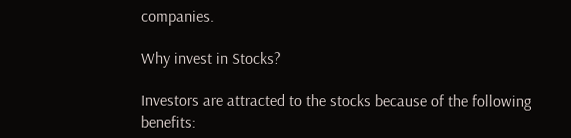companies.

Why invest in Stocks?

Investors are attracted to the stocks because of the following benefits: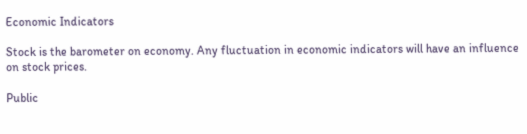Economic Indicators

Stock is the barometer on economy. Any fluctuation in economic indicators will have an influence on stock prices.

Public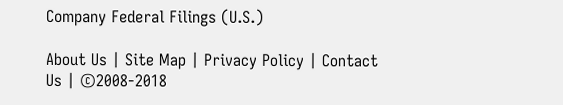Company Federal Filings (U.S.)

About Us | Site Map | Privacy Policy | Contact Us | ©2008-2018